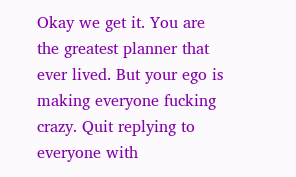Okay we get it. You are the greatest planner that ever lived. But your ego is making everyone fucking crazy. Quit replying to everyone with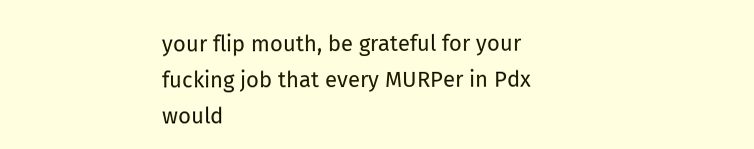your flip mouth, be grateful for your fucking job that every MURPer in Pdx would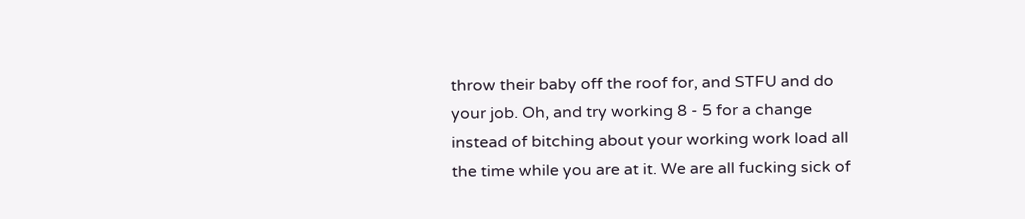throw their baby off the roof for, and STFU and do your job. Oh, and try working 8 - 5 for a change instead of bitching about your working work load all the time while you are at it. We are all fucking sick of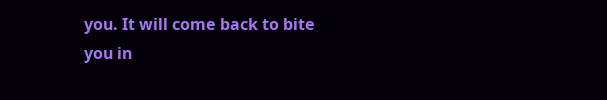you. It will come back to bite you in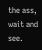the ass, wait and see.